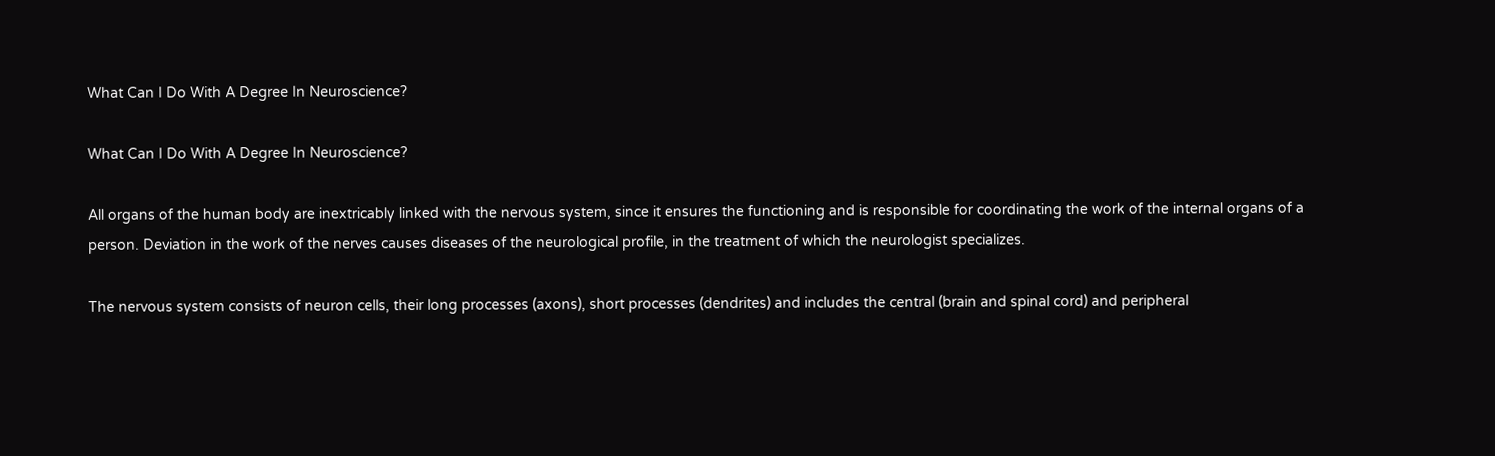What Can I Do With A Degree In Neuroscience?

What Can I Do With A Degree In Neuroscience?

All organs of the human body are inextricably linked with the nervous system, since it ensures the functioning and is responsible for coordinating the work of the internal organs of a person. Deviation in the work of the nerves causes diseases of the neurological profile, in the treatment of which the neurologist specializes.

The nervous system consists of neuron cells, their long processes (axons), short processes (dendrites) and includes the central (brain and spinal cord) and peripheral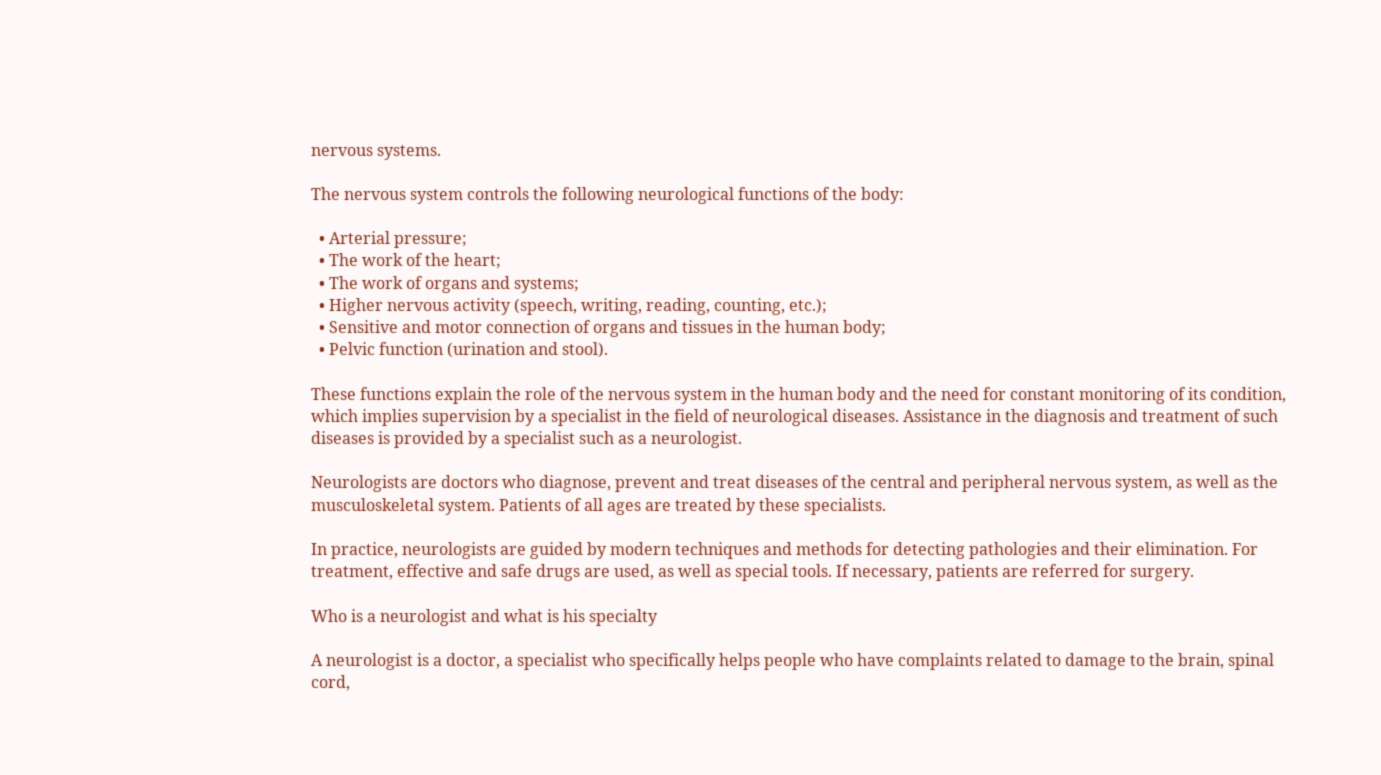nervous systems.

The nervous system controls the following neurological functions of the body:

  • Arterial pressure;
  • The work of the heart;
  • The work of organs and systems;
  • Higher nervous activity (speech, writing, reading, counting, etc.);
  • Sensitive and motor connection of organs and tissues in the human body;
  • Pelvic function (urination and stool).

These functions explain the role of the nervous system in the human body and the need for constant monitoring of its condition, which implies supervision by a specialist in the field of neurological diseases. Assistance in the diagnosis and treatment of such diseases is provided by a specialist such as a neurologist.

Neurologists are doctors who diagnose, prevent and treat diseases of the central and peripheral nervous system, as well as the musculoskeletal system. Patients of all ages are treated by these specialists.

In practice, neurologists are guided by modern techniques and methods for detecting pathologies and their elimination. For treatment, effective and safe drugs are used, as well as special tools. If necessary, patients are referred for surgery.

Who is a neurologist and what is his specialty

A neurologist is a doctor, a specialist who specifically helps people who have complaints related to damage to the brain, spinal cord,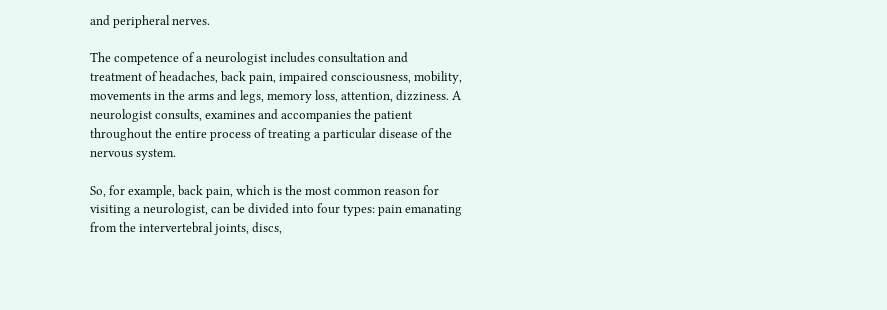and peripheral nerves.

The competence of a neurologist includes consultation and treatment of headaches, back pain, impaired consciousness, mobility, movements in the arms and legs, memory loss, attention, dizziness. A neurologist consults, examines and accompanies the patient throughout the entire process of treating a particular disease of the nervous system.

So, for example, back pain, which is the most common reason for visiting a neurologist, can be divided into four types: pain emanating from the intervertebral joints, discs,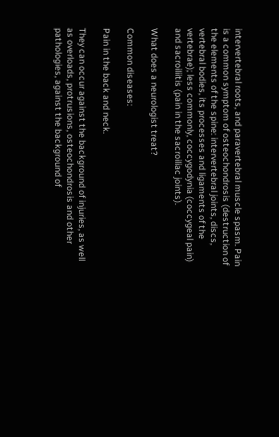intervertebral roots, and paravertebral muscle spasm. Pain is a common symptom of osteochondrosis (destruction of the elements of the spine: intervertebral joints, discs, vertebral bodies, its processes and ligaments of the vertebrae); less commonly, coccygodynia (coccygeal pain) and sacroiliitis (pain in the sacroiliac joints).

What does a neurologist treat?

Common diseases:

Pain in the back and neck.

They can occur against the background of injuries, as well as overloads, protrusions, osteochondrosis and other pathologies, against the background of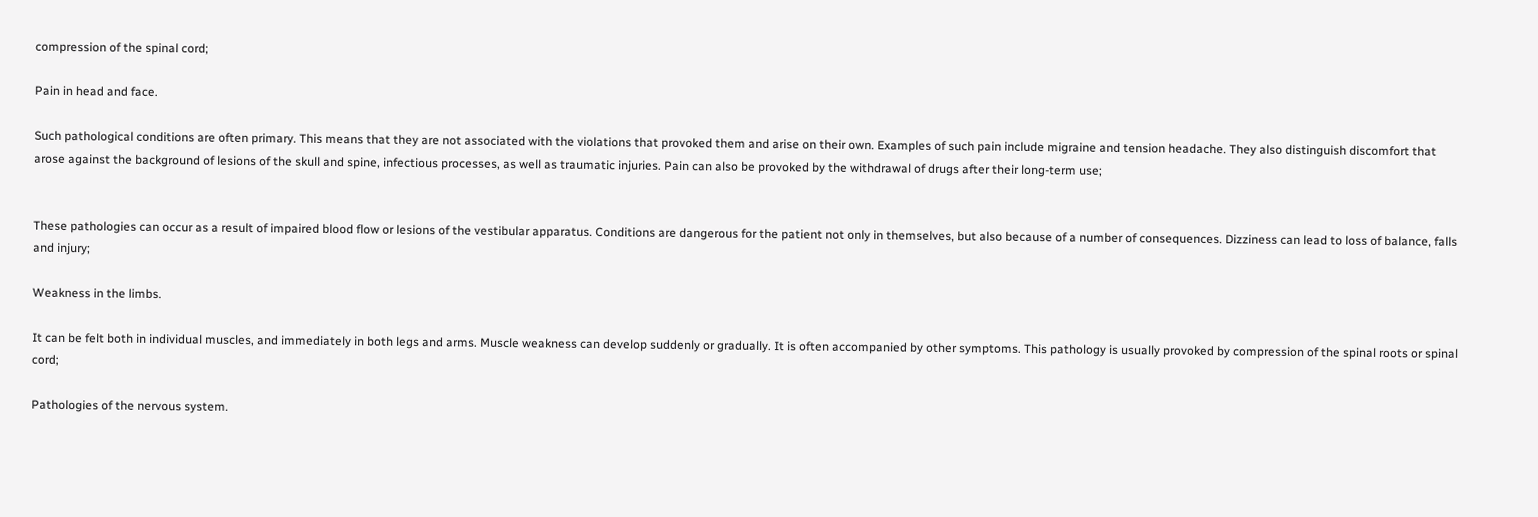compression of the spinal cord;

Pain in head and face.

Such pathological conditions are often primary. This means that they are not associated with the violations that provoked them and arise on their own. Examples of such pain include migraine and tension headache. They also distinguish discomfort that arose against the background of lesions of the skull and spine, infectious processes, as well as traumatic injuries. Pain can also be provoked by the withdrawal of drugs after their long-term use;


These pathologies can occur as a result of impaired blood flow or lesions of the vestibular apparatus. Conditions are dangerous for the patient not only in themselves, but also because of a number of consequences. Dizziness can lead to loss of balance, falls and injury;

Weakness in the limbs.

It can be felt both in individual muscles, and immediately in both legs and arms. Muscle weakness can develop suddenly or gradually. It is often accompanied by other symptoms. This pathology is usually provoked by compression of the spinal roots or spinal cord;

Pathologies of the nervous system.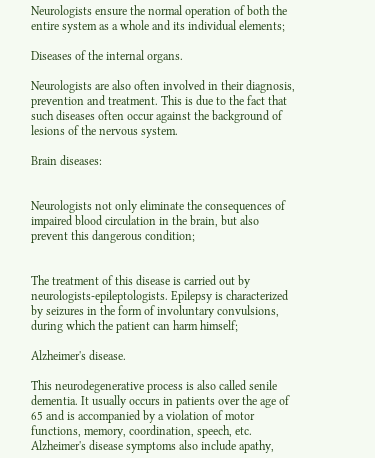Neurologists ensure the normal operation of both the entire system as a whole and its individual elements;

Diseases of the internal organs.

Neurologists are also often involved in their diagnosis, prevention and treatment. This is due to the fact that such diseases often occur against the background of lesions of the nervous system.

Brain diseases:


Neurologists not only eliminate the consequences of impaired blood circulation in the brain, but also prevent this dangerous condition;


The treatment of this disease is carried out by neurologists-epileptologists. Epilepsy is characterized by seizures in the form of involuntary convulsions, during which the patient can harm himself;

Alzheimer's disease.

This neurodegenerative process is also called senile dementia. It usually occurs in patients over the age of 65 and is accompanied by a violation of motor functions, memory, coordination, speech, etc. Alzheimer's disease symptoms also include apathy,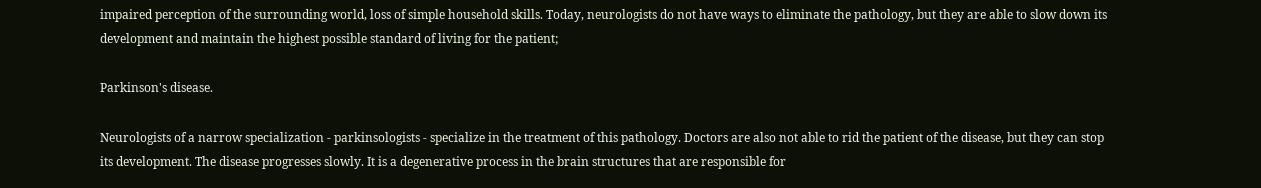impaired perception of the surrounding world, loss of simple household skills. Today, neurologists do not have ways to eliminate the pathology, but they are able to slow down its development and maintain the highest possible standard of living for the patient;

Parkinson's disease.

Neurologists of a narrow specialization - parkinsologists - specialize in the treatment of this pathology. Doctors are also not able to rid the patient of the disease, but they can stop its development. The disease progresses slowly. It is a degenerative process in the brain structures that are responsible for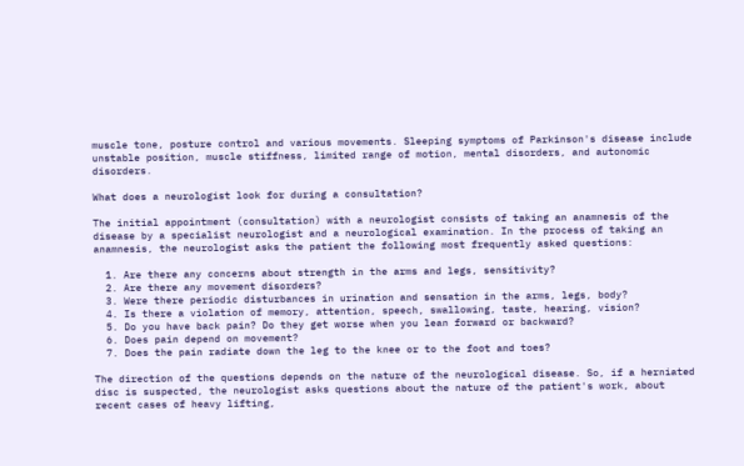muscle tone, posture control and various movements. Sleeping symptoms of Parkinson's disease include unstable position, muscle stiffness, limited range of motion, mental disorders, and autonomic disorders.

What does a neurologist look for during a consultation?

The initial appointment (consultation) with a neurologist consists of taking an anamnesis of the disease by a specialist neurologist and a neurological examination. In the process of taking an anamnesis, the neurologist asks the patient the following most frequently asked questions:

  1. Are there any concerns about strength in the arms and legs, sensitivity?
  2. Are there any movement disorders?
  3. Were there periodic disturbances in urination and sensation in the arms, legs, body?
  4. Is there a violation of memory, attention, speech, swallowing, taste, hearing, vision?
  5. Do you have back pain? Do they get worse when you lean forward or backward?
  6. Does pain depend on movement?
  7. Does the pain radiate down the leg to the knee or to the foot and toes?

The direction of the questions depends on the nature of the neurological disease. So, if a herniated disc is suspected, the neurologist asks questions about the nature of the patient's work, about recent cases of heavy lifting,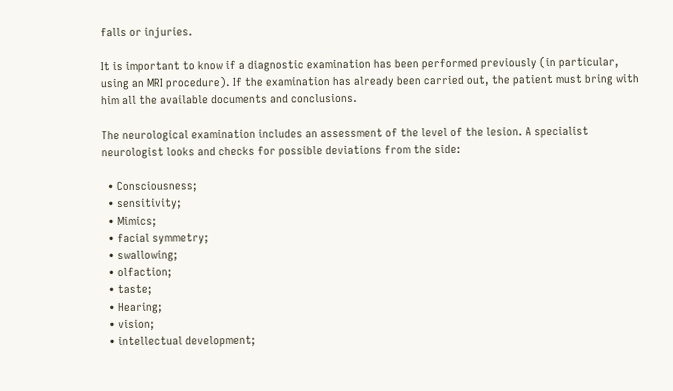falls or injuries.

It is important to know if a diagnostic examination has been performed previously (in particular, using an MRI procedure). If the examination has already been carried out, the patient must bring with him all the available documents and conclusions.

The neurological examination includes an assessment of the level of the lesion. A specialist neurologist looks and checks for possible deviations from the side:

  • Consciousness;
  • sensitivity;
  • Mimics;
  • facial symmetry;
  • swallowing;
  • olfaction;
  • taste;
  • Hearing;
  • vision;
  • intellectual development;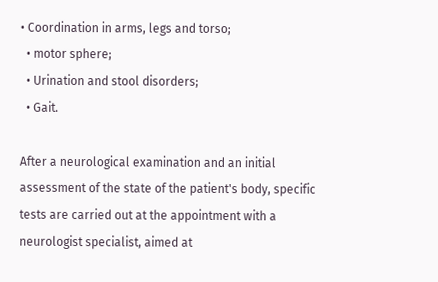• Coordination in arms, legs and torso;
  • motor sphere;
  • Urination and stool disorders;
  • Gait.

After a neurological examination and an initial assessment of the state of the patient's body, specific tests are carried out at the appointment with a neurologist specialist, aimed at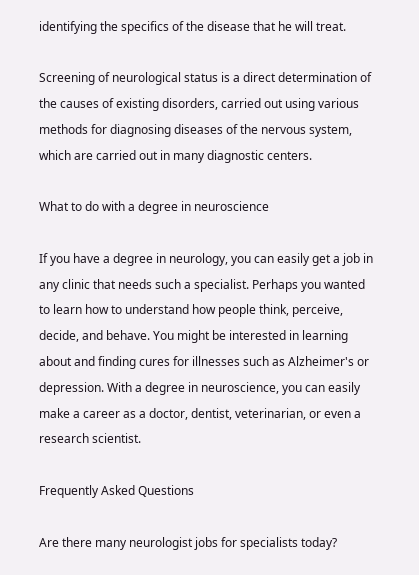identifying the specifics of the disease that he will treat.

Screening of neurological status is a direct determination of the causes of existing disorders, carried out using various methods for diagnosing diseases of the nervous system, which are carried out in many diagnostic centers.

What to do with a degree in neuroscience

If you have a degree in neurology, you can easily get a job in any clinic that needs such a specialist. Perhaps you wanted to learn how to understand how people think, perceive, decide, and behave. You might be interested in learning about and finding cures for illnesses such as Alzheimer's or depression. With a degree in neuroscience, you can easily make a career as a doctor, dentist, veterinarian, or even a research scientist.

Frequently Asked Questions

Are there many neurologist jobs for specialists today?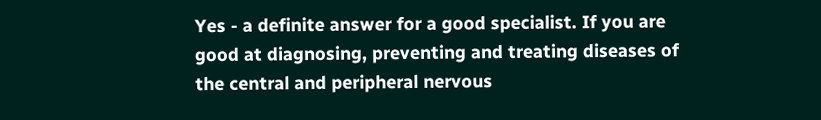Yes - a definite answer for a good specialist. If you are good at diagnosing, preventing and treating diseases of the central and peripheral nervous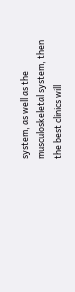system, as well as the musculoskeletal system, then the best clinics will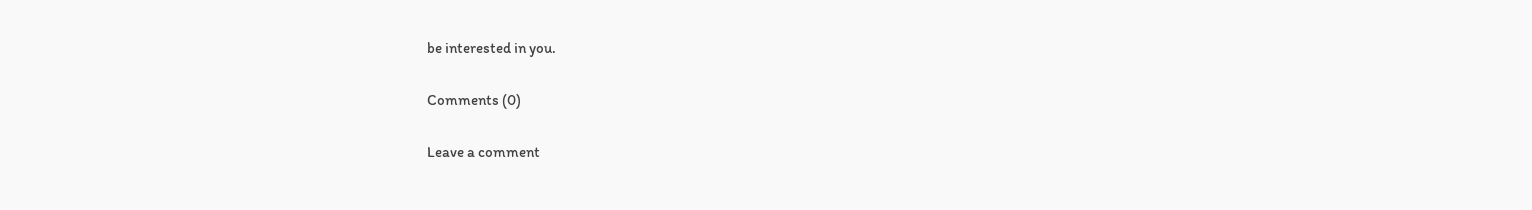be interested in you.

Comments (0)

Leave a comment